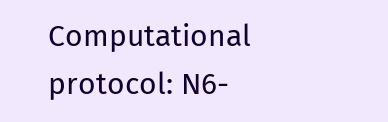Computational protocol: N6-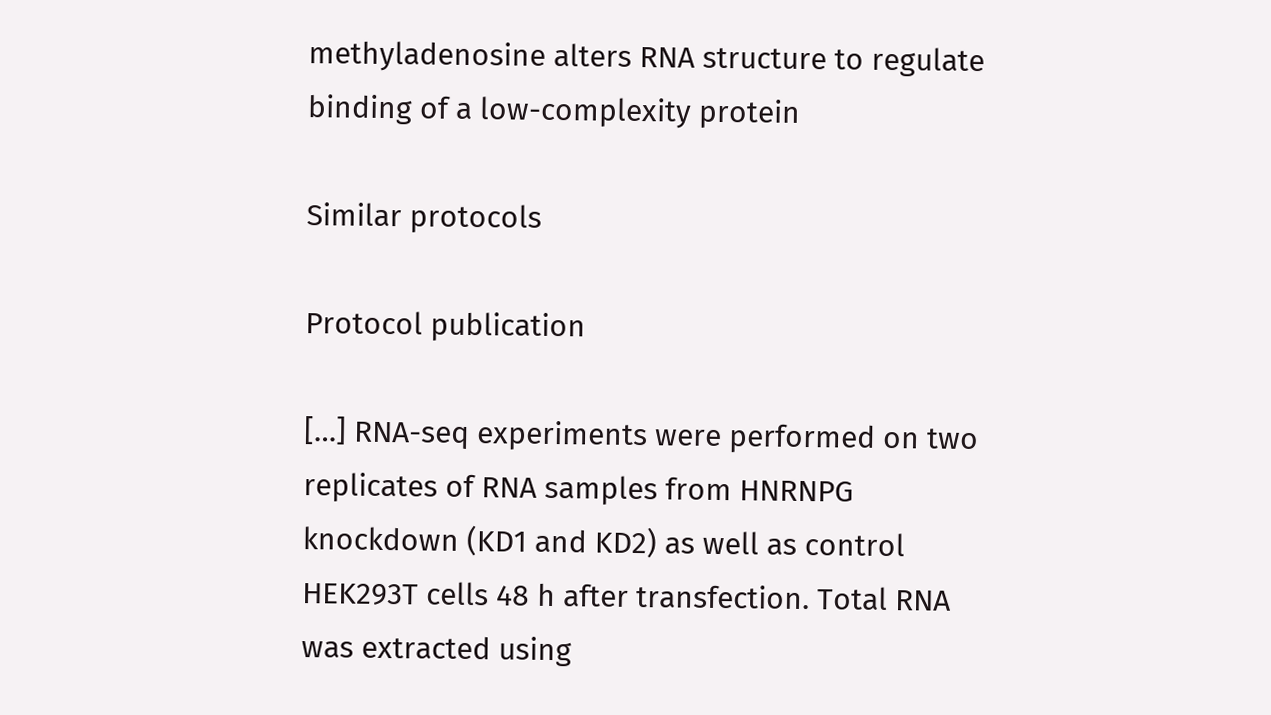methyladenosine alters RNA structure to regulate binding of a low-complexity protein

Similar protocols

Protocol publication

[…] RNA-seq experiments were performed on two replicates of RNA samples from HNRNPG knockdown (KD1 and KD2) as well as control HEK293T cells 48 h after transfection. Total RNA was extracted using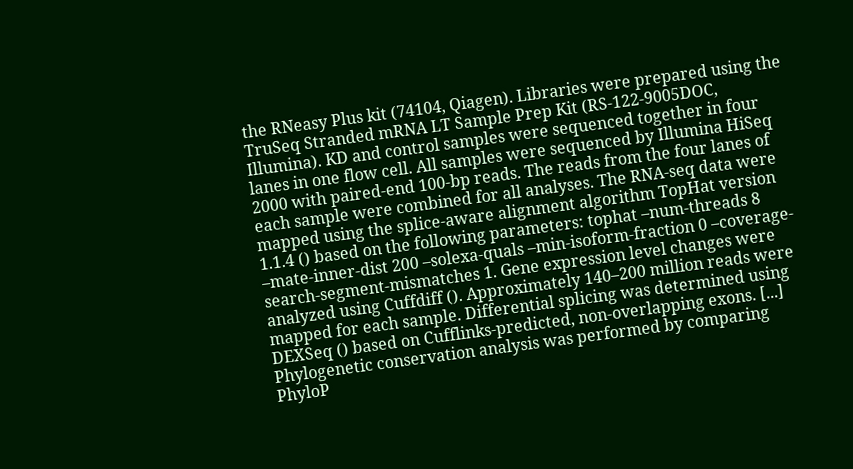the RNeasy Plus kit (74104, Qiagen). Libraries were prepared using the TruSeq Stranded mRNA LT Sample Prep Kit (RS-122-9005DOC, Illumina). KD and control samples were sequenced together in four lanes in one flow cell. All samples were sequenced by Illumina HiSeq 2000 with paired-end 100-bp reads. The reads from the four lanes of each sample were combined for all analyses. The RNA-seq data were mapped using the splice-aware alignment algorithm TopHat version 1.1.4 () based on the following parameters: tophat –num-threads 8 –mate-inner-dist 200 –solexa-quals –min-isoform-fraction 0 –coverage-search-segment-mismatches 1. Gene expression level changes were analyzed using Cuffdiff (). Approximately 140–200 million reads were mapped for each sample. Differential splicing was determined using DEXSeq () based on Cufflinks-predicted, non-overlapping exons. [...] Phylogenetic conservation analysis was performed by comparing PhyloP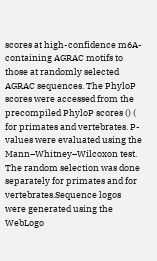scores at high-confidence m6A-containing AGRAC motifs to those at randomly selected AGRAC sequences. The PhyloP scores were accessed from the precompiled PhyloP scores () ( for primates and vertebrates. P-values were evaluated using the Mann–Whitney–Wilcoxon test. The random selection was done separately for primates and for vertebrates.Sequence logos were generated using the WebLogo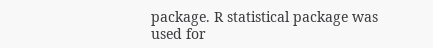package. R statistical package was used for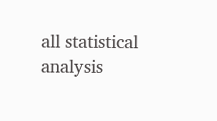all statistical analysis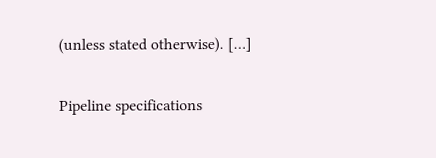(unless stated otherwise). […]

Pipeline specifications